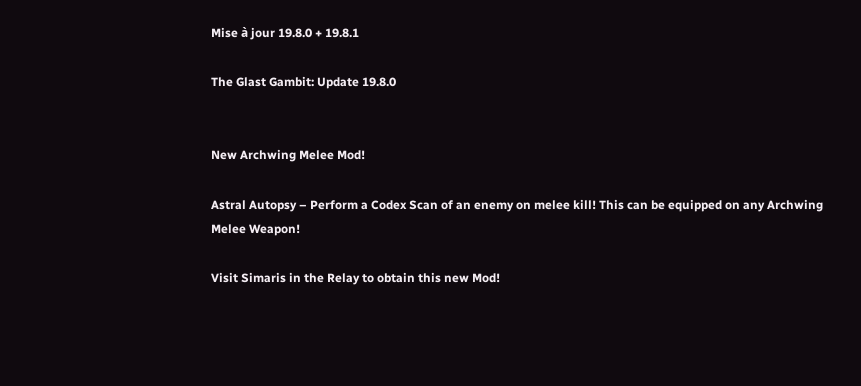Mise à jour 19.8.0 + 19.8.1

The Glast Gambit: Update 19.8.0


New Archwing Melee Mod!

Astral Autopsy – Perform a Codex Scan of an enemy on melee kill! This can be equipped on any Archwing Melee Weapon!

Visit Simaris in the Relay to obtain this new Mod!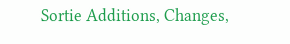Sortie Additions, Changes,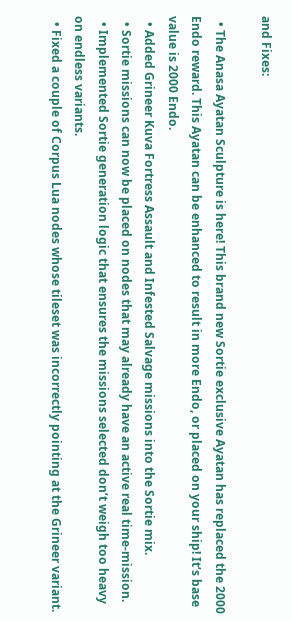and Fixes:

  • The Anasa Ayatan Sculpture is here! This brand new Sortie exclusive Ayatan has replaced the 2000 Endo reward. This Ayatan can be enhanced to result in more Endo, or placed on your ship! It’s base value is 2000 Endo.
  • Added Grineer Kuva Fortress Assault and Infested Salvage missions into the Sortie mix.
  • Sortie missions can now be placed on nodes that may already have an active real time-mission.
  • Implemented Sortie generation logic that ensures the missions selected don’t weigh too heavy on endless variants.
  • Fixed a couple of Corpus Lua nodes whose tileset was incorrectly pointing at the Grineer variant.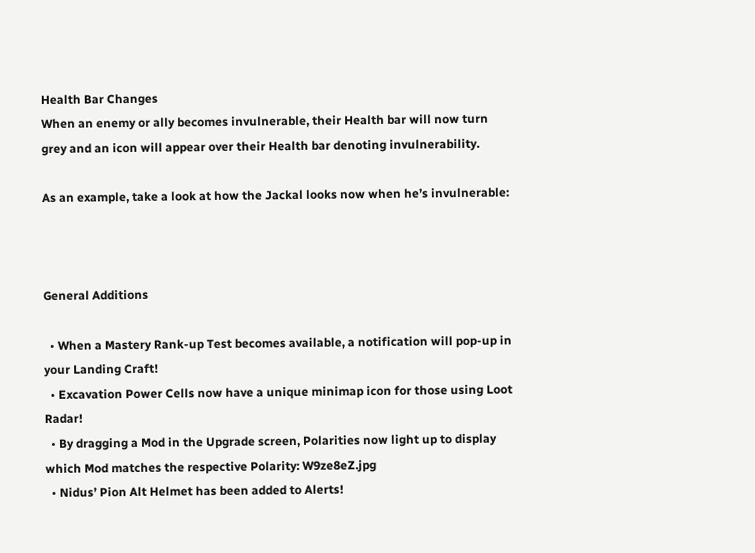Health Bar Changes
When an enemy or ally becomes invulnerable, their Health bar will now turn grey and an icon will appear over their Health bar denoting invulnerability.

As an example, take a look at how the Jackal looks now when he’s invulnerable:



General Additions

  • When a Mastery Rank-up Test becomes available, a notification will pop-up in your Landing Craft!
  • Excavation Power Cells now have a unique minimap icon for those using Loot Radar!
  • By dragging a Mod in the Upgrade screen, Polarities now light up to display which Mod matches the respective Polarity: W9ze8eZ.jpg
  • Nidus’ Pion Alt Helmet has been added to Alerts!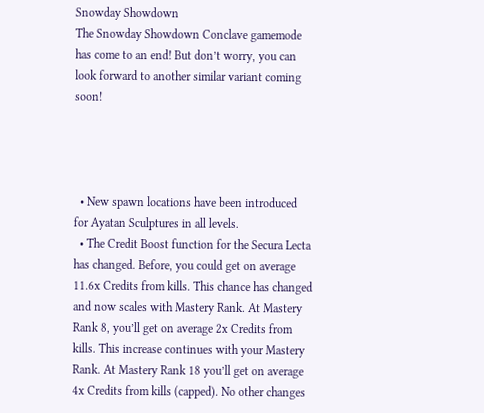Snowday Showdown
The Snowday Showdown Conclave gamemode has come to an end! But don’t worry, you can look forward to another similar variant coming soon!




  • New spawn locations have been introduced for Ayatan Sculptures in all levels.
  • The Credit Boost function for the Secura Lecta has changed. Before, you could get on average 11.6x Credits from kills. This chance has changed and now scales with Mastery Rank. At Mastery Rank 8, you’ll get on average 2x Credits from kills. This increase continues with your Mastery Rank. At Mastery Rank 18 you’ll get on average 4x Credits from kills (capped). No other changes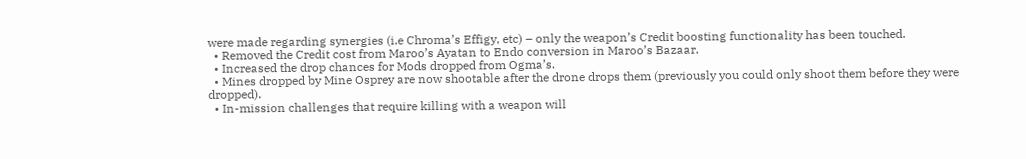were made regarding synergies (i.e Chroma’s Effigy, etc) – only the weapon’s Credit boosting functionality has been touched.
  • Removed the Credit cost from Maroo’s Ayatan to Endo conversion in Maroo’s Bazaar.
  • Increased the drop chances for Mods dropped from Ogma’s.
  • Mines dropped by Mine Osprey are now shootable after the drone drops them (previously you could only shoot them before they were dropped).
  • In-mission challenges that require killing with a weapon will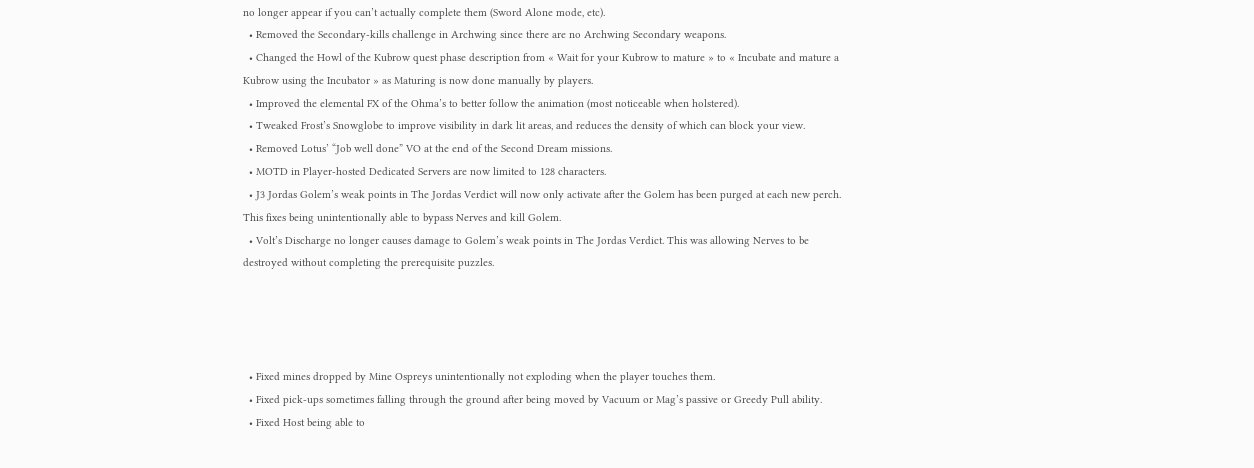no longer appear if you can’t actually complete them (Sword Alone mode, etc).
  • Removed the Secondary-kills challenge in Archwing since there are no Archwing Secondary weapons.
  • Changed the Howl of the Kubrow quest phase description from « Wait for your Kubrow to mature » to « Incubate and mature a Kubrow using the Incubator » as Maturing is now done manually by players.
  • Improved the elemental FX of the Ohma’s to better follow the animation (most noticeable when holstered).
  • Tweaked Frost’s Snowglobe to improve visibility in dark lit areas, and reduces the density of which can block your view.
  • Removed Lotus’ “Job well done” VO at the end of the Second Dream missions.
  • MOTD in Player-hosted Dedicated Servers are now limited to 128 characters.
  • J3 Jordas Golem’s weak points in The Jordas Verdict will now only activate after the Golem has been purged at each new perch. This fixes being unintentionally able to bypass Nerves and kill Golem.
  • Volt’s Discharge no longer causes damage to Golem’s weak points in The Jordas Verdict. This was allowing Nerves to be destroyed without completing the prerequisite puzzles.




  • Fixed mines dropped by Mine Ospreys unintentionally not exploding when the player touches them.
  • Fixed pick-ups sometimes falling through the ground after being moved by Vacuum or Mag’s passive or Greedy Pull ability.
  • Fixed Host being able to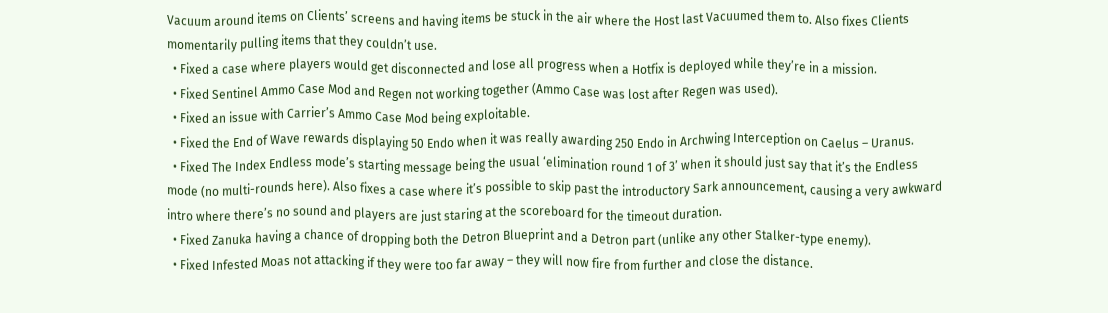Vacuum around items on Clients’ screens and having items be stuck in the air where the Host last Vacuumed them to. Also fixes Clients momentarily pulling items that they couldn’t use.
  • Fixed a case where players would get disconnected and lose all progress when a Hotfix is deployed while they’re in a mission.
  • Fixed Sentinel Ammo Case Mod and Regen not working together (Ammo Case was lost after Regen was used).
  • Fixed an issue with Carrier’s Ammo Case Mod being exploitable.
  • Fixed the End of Wave rewards displaying 50 Endo when it was really awarding 250 Endo in Archwing Interception on Caelus – Uranus.
  • Fixed The Index Endless mode’s starting message being the usual ‘elimination round 1 of 3’ when it should just say that it’s the Endless mode (no multi-rounds here). Also fixes a case where it’s possible to skip past the introductory Sark announcement, causing a very awkward intro where there’s no sound and players are just staring at the scoreboard for the timeout duration.
  • Fixed Zanuka having a chance of dropping both the Detron Blueprint and a Detron part (unlike any other Stalker-type enemy).
  • Fixed Infested Moas not attacking if they were too far away – they will now fire from further and close the distance.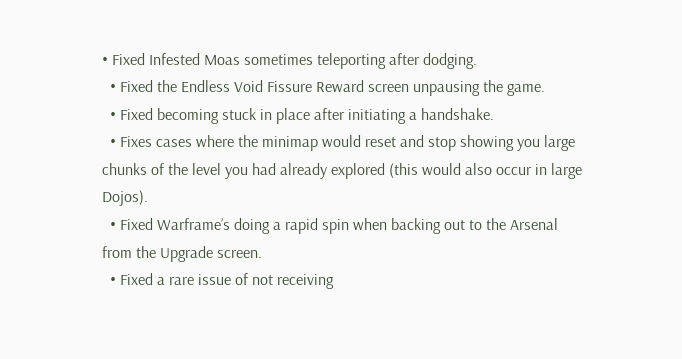• Fixed Infested Moas sometimes teleporting after dodging.
  • Fixed the Endless Void Fissure Reward screen unpausing the game.
  • Fixed becoming stuck in place after initiating a handshake.
  • Fixes cases where the minimap would reset and stop showing you large chunks of the level you had already explored (this would also occur in large Dojos).
  • Fixed Warframe’s doing a rapid spin when backing out to the Arsenal from the Upgrade screen.
  • Fixed a rare issue of not receiving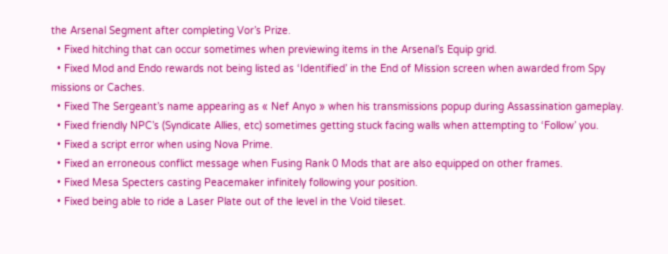the Arsenal Segment after completing Vor’s Prize.
  • Fixed hitching that can occur sometimes when previewing items in the Arsenal’s Equip grid.
  • Fixed Mod and Endo rewards not being listed as ‘Identified’ in the End of Mission screen when awarded from Spy missions or Caches.
  • Fixed The Sergeant’s name appearing as « Nef Anyo » when his transmissions popup during Assassination gameplay.
  • Fixed friendly NPC’s (Syndicate Allies, etc) sometimes getting stuck facing walls when attempting to ‘Follow’ you.
  • Fixed a script error when using Nova Prime.
  • Fixed an erroneous conflict message when Fusing Rank 0 Mods that are also equipped on other frames.
  • Fixed Mesa Specters casting Peacemaker infinitely following your position.
  • Fixed being able to ride a Laser Plate out of the level in the Void tileset.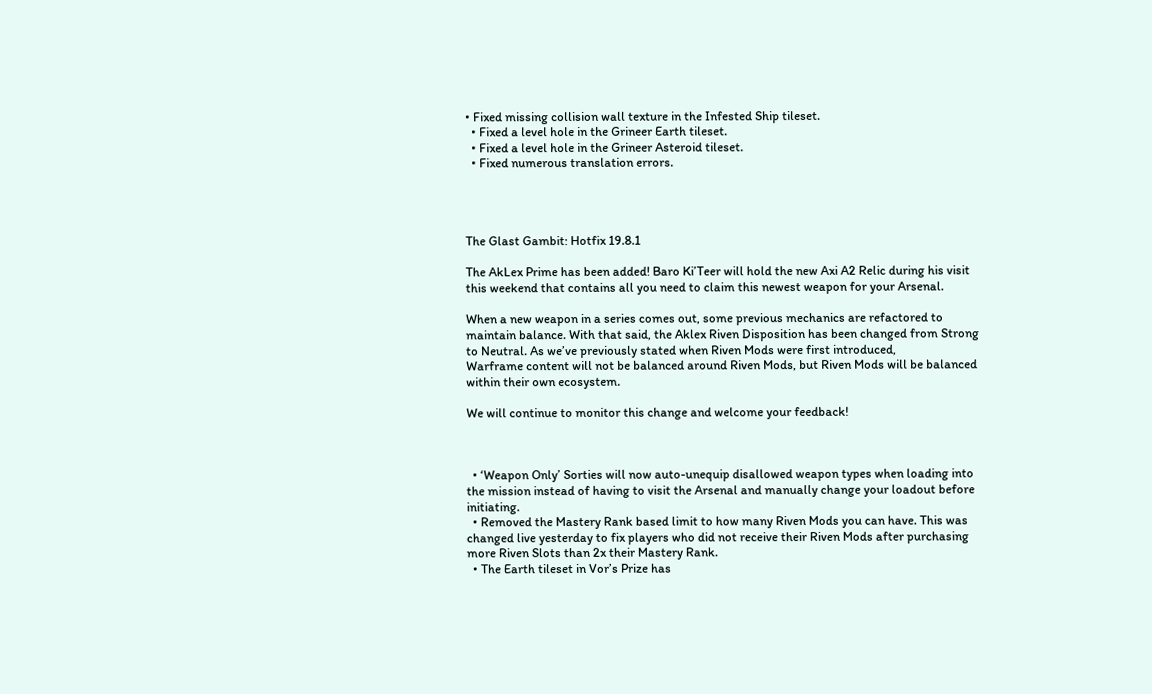• Fixed missing collision wall texture in the Infested Ship tileset.
  • Fixed a level hole in the Grineer Earth tileset.
  • Fixed a level hole in the Grineer Asteroid tileset.
  • Fixed numerous translation errors.




The Glast Gambit: Hotfix 19.8.1

The AkLex Prime has been added! Baro Ki’Teer will hold the new Axi A2 Relic during his visit this weekend that contains all you need to claim this newest weapon for your Arsenal.

When a new weapon in a series comes out, some previous mechanics are refactored to maintain balance. With that said, the Aklex Riven Disposition has been changed from Strong to Neutral. As we’ve previously stated when Riven Mods were first introduced,
Warframe content will not be balanced around Riven Mods, but Riven Mods will be balanced within their own ecosystem.

We will continue to monitor this change and welcome your feedback!



  • ‘Weapon Only’ Sorties will now auto-unequip disallowed weapon types when loading into the mission instead of having to visit the Arsenal and manually change your loadout before initiating.
  • Removed the Mastery Rank based limit to how many Riven Mods you can have. This was changed live yesterday to fix players who did not receive their Riven Mods after purchasing more Riven Slots than 2x their Mastery Rank.
  • The Earth tileset in Vor’s Prize has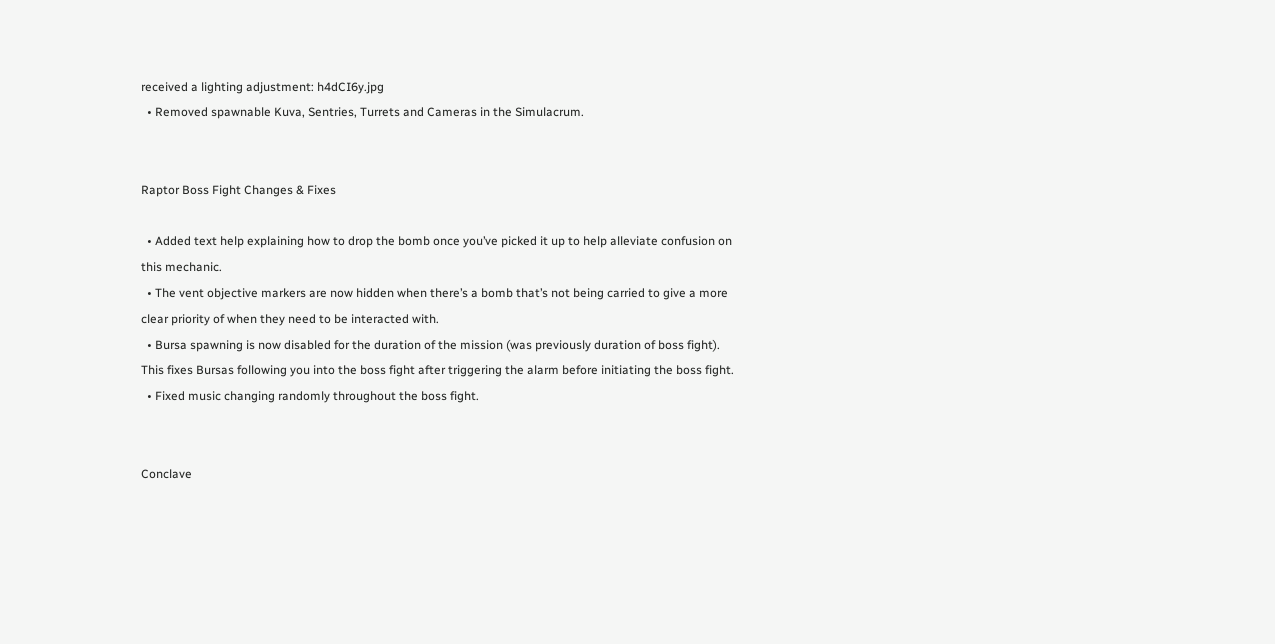received a lighting adjustment: h4dCI6y.jpg
  • Removed spawnable Kuva, Sentries, Turrets and Cameras in the Simulacrum.


Raptor Boss Fight Changes & Fixes

  • Added text help explaining how to drop the bomb once you’ve picked it up to help alleviate confusion on this mechanic.
  • The vent objective markers are now hidden when there’s a bomb that’s not being carried to give a more clear priority of when they need to be interacted with.
  • Bursa spawning is now disabled for the duration of the mission (was previously duration of boss fight). This fixes Bursas following you into the boss fight after triggering the alarm before initiating the boss fight.
  • Fixed music changing randomly throughout the boss fight.


Conclave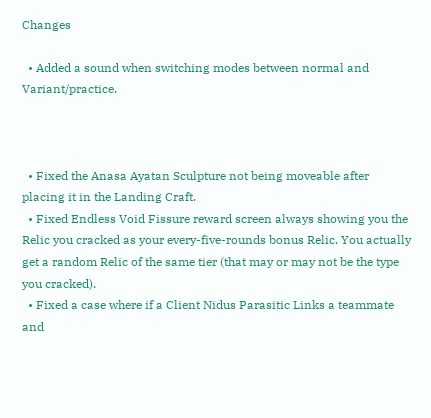Changes

  • Added a sound when switching modes between normal and Variant/practice.



  • Fixed the Anasa Ayatan Sculpture not being moveable after placing it in the Landing Craft.
  • Fixed Endless Void Fissure reward screen always showing you the Relic you cracked as your every-five-rounds bonus Relic. You actually get a random Relic of the same tier (that may or may not be the type you cracked).
  • Fixed a case where if a Client Nidus Parasitic Links a teammate and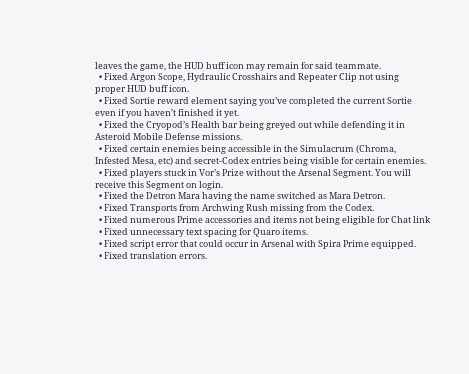leaves the game, the HUD buff icon may remain for said teammate.
  • Fixed Argon Scope, Hydraulic Crosshairs and Repeater Clip not using proper HUD buff icon.
  • Fixed Sortie reward element saying you’ve completed the current Sortie even if you haven’t finished it yet.
  • Fixed the Cryopod’s Health bar being greyed out while defending it in Asteroid Mobile Defense missions.
  • Fixed certain enemies being accessible in the Simulacrum (Chroma, Infested Mesa, etc) and secret-Codex entries being visible for certain enemies.
  • Fixed players stuck in Vor’s Prize without the Arsenal Segment. You will receive this Segment on login.
  • Fixed the Detron Mara having the name switched as Mara Detron.
  • Fixed Transports from Archwing Rush missing from the Codex.
  • Fixed numerous Prime accessories and items not being eligible for Chat link
  • Fixed unnecessary text spacing for Quaro items.
  • Fixed script error that could occur in Arsenal with Spira Prime equipped.
  • Fixed translation errors.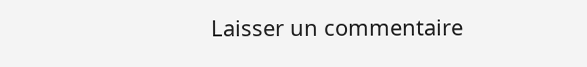Laisser un commentaire